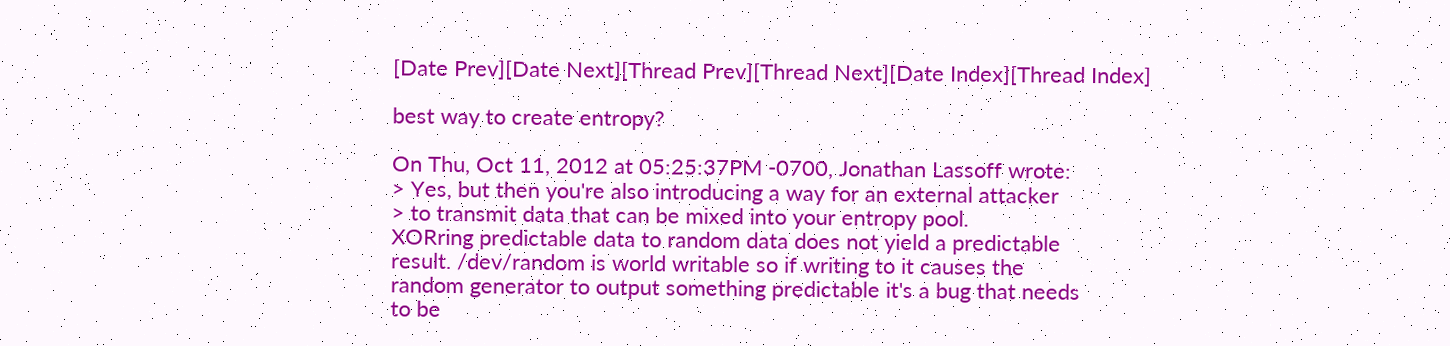[Date Prev][Date Next][Thread Prev][Thread Next][Date Index][Thread Index]

best way to create entropy?

On Thu, Oct 11, 2012 at 05:25:37PM -0700, Jonathan Lassoff wrote:
> Yes, but then you're also introducing a way for an external attacker
> to transmit data that can be mixed into your entropy pool.
XORring predictable data to random data does not yield a predictable
result. /dev/random is world writable so if writing to it causes the
random generator to output something predictable it's a bug that needs
to be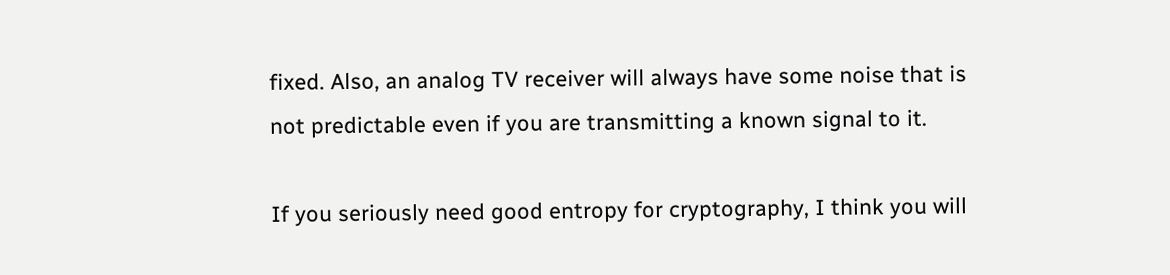fixed. Also, an analog TV receiver will always have some noise that is
not predictable even if you are transmitting a known signal to it.

If you seriously need good entropy for cryptography, I think you will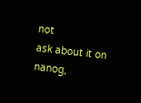not
ask about it on nanog,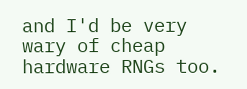and I'd be very wary of cheap hardware RNGs too.